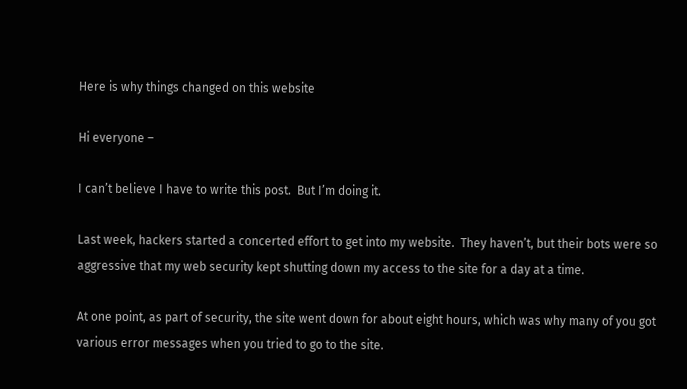Here is why things changed on this website

Hi everyone –

I can’t believe I have to write this post.  But I’m doing it.

Last week, hackers started a concerted effort to get into my website.  They haven’t, but their bots were so aggressive that my web security kept shutting down my access to the site for a day at a time.

At one point, as part of security, the site went down for about eight hours, which was why many of you got various error messages when you tried to go to the site.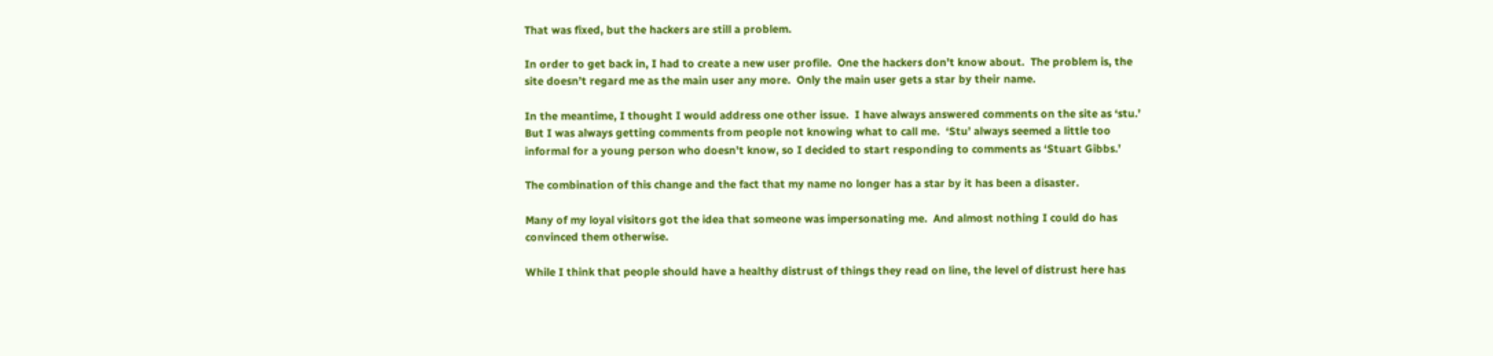That was fixed, but the hackers are still a problem.

In order to get back in, I had to create a new user profile.  One the hackers don’t know about.  The problem is, the site doesn’t regard me as the main user any more.  Only the main user gets a star by their name.

In the meantime, I thought I would address one other issue.  I have always answered comments on the site as ‘stu.’  But I was always getting comments from people not knowing what to call me.  ‘Stu’ always seemed a little too informal for a young person who doesn’t know, so I decided to start responding to comments as ‘Stuart Gibbs.’

The combination of this change and the fact that my name no longer has a star by it has been a disaster.

Many of my loyal visitors got the idea that someone was impersonating me.  And almost nothing I could do has convinced them otherwise.

While I think that people should have a healthy distrust of things they read on line, the level of distrust here has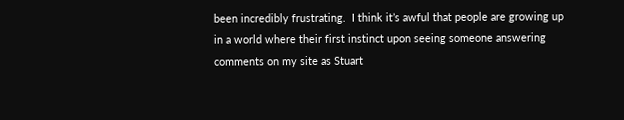been incredibly frustrating.  I think it’s awful that people are growing up in a world where their first instinct upon seeing someone answering comments on my site as Stuart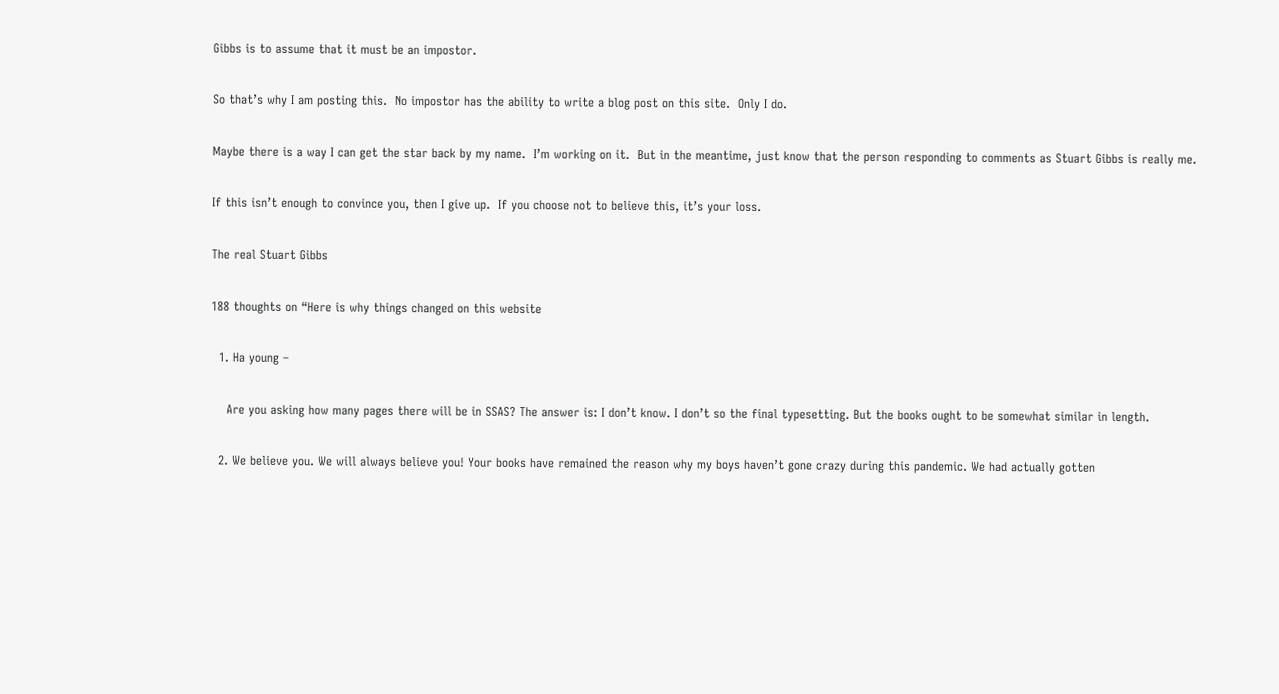Gibbs is to assume that it must be an impostor.

So that’s why I am posting this.  No impostor has the ability to write a blog post on this site.  Only I do.

Maybe there is a way I can get the star back by my name.  I’m working on it.  But in the meantime, just know that the person responding to comments as Stuart Gibbs is really me.

If this isn’t enough to convince you, then I give up.  If you choose not to believe this, it’s your loss.

The real Stuart Gibbs

188 thoughts on “Here is why things changed on this website

  1. Ha young –

    Are you asking how many pages there will be in SSAS? The answer is: I don’t know. I don’t so the final typesetting. But the books ought to be somewhat similar in length.

  2. We believe you. We will always believe you! Your books have remained the reason why my boys haven’t gone crazy during this pandemic. We had actually gotten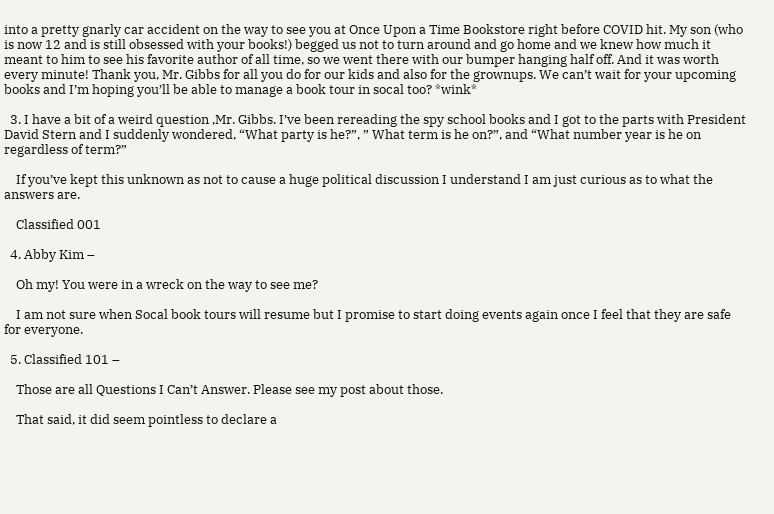into a pretty gnarly car accident on the way to see you at Once Upon a Time Bookstore right before COVID hit. My son (who is now 12 and is still obsessed with your books!) begged us not to turn around and go home and we knew how much it meant to him to see his favorite author of all time, so we went there with our bumper hanging half off. And it was worth every minute! Thank you, Mr. Gibbs for all you do for our kids and also for the grownups. We can’t wait for your upcoming books and I’m hoping you’ll be able to manage a book tour in socal too? *wink*

  3. I have a bit of a weird question ,Mr. Gibbs. I’ve been rereading the spy school books and I got to the parts with President David Stern and I suddenly wondered, “What party is he?”, ” What term is he on?”, and “What number year is he on regardless of term?”

    If you’ve kept this unknown as not to cause a huge political discussion I understand I am just curious as to what the answers are.

    Classified 001

  4. Abby Kim –

    Oh my! You were in a wreck on the way to see me?

    I am not sure when Socal book tours will resume but I promise to start doing events again once I feel that they are safe for everyone.

  5. Classified 101 –

    Those are all Questions I Can’t Answer. Please see my post about those.

    That said, it did seem pointless to declare a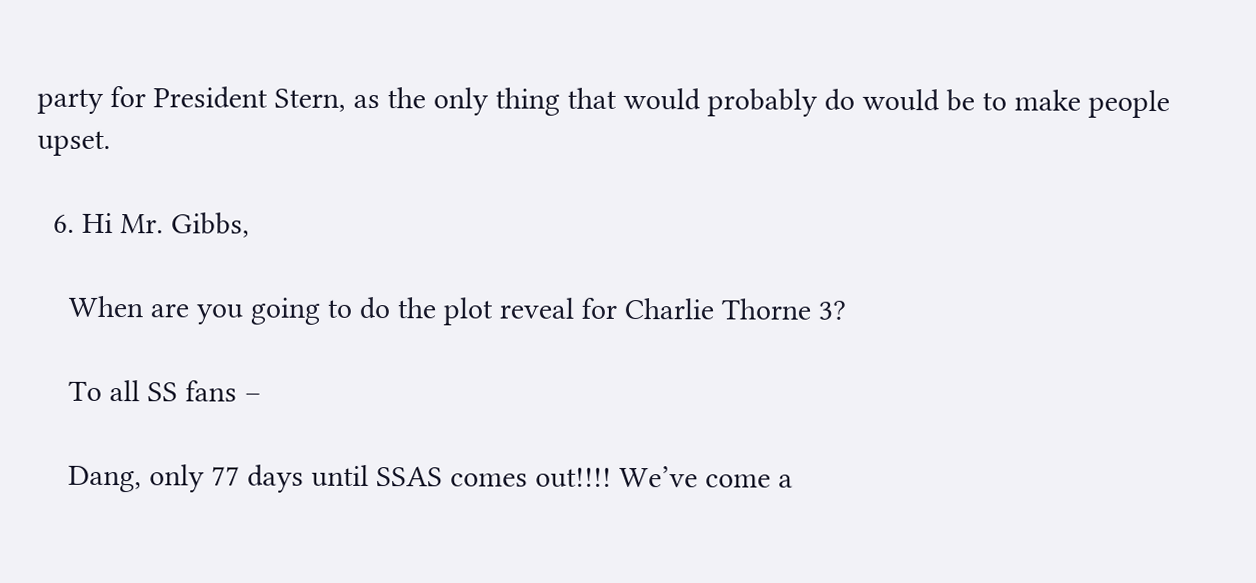party for President Stern, as the only thing that would probably do would be to make people upset.

  6. Hi Mr. Gibbs,

    When are you going to do the plot reveal for Charlie Thorne 3?

    To all SS fans –

    Dang, only 77 days until SSAS comes out!!!! We’ve come a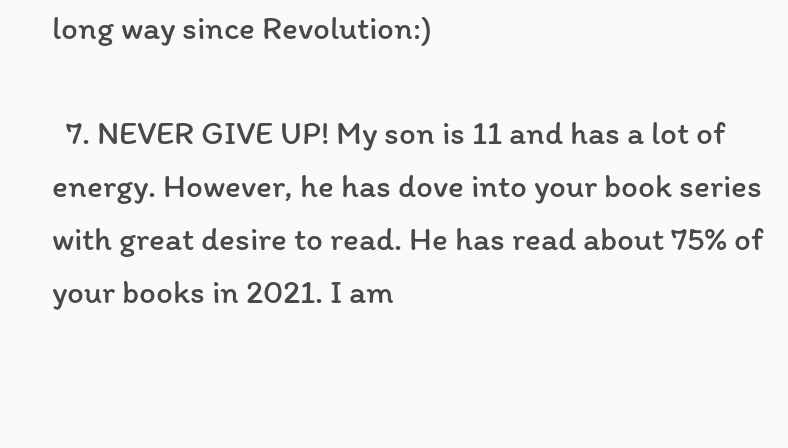long way since Revolution:)

  7. NEVER GIVE UP! My son is 11 and has a lot of energy. However, he has dove into your book series with great desire to read. He has read about 75% of your books in 2021. I am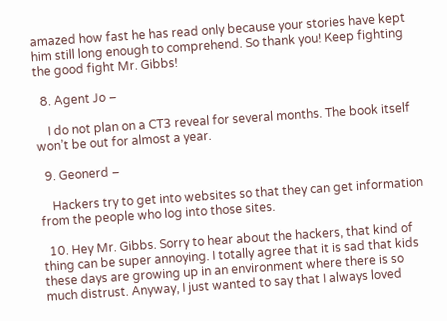amazed how fast he has read only because your stories have kept him still long enough to comprehend. So thank you! Keep fighting the good fight Mr. Gibbs!

  8. Agent Jo –

    I do not plan on a CT3 reveal for several months. The book itself won’t be out for almost a year.

  9. Geonerd –

    Hackers try to get into websites so that they can get information from the people who log into those sites.

  10. Hey Mr. Gibbs. Sorry to hear about the hackers, that kind of thing can be super annoying. I totally agree that it is sad that kids these days are growing up in an environment where there is so much distrust. Anyway, I just wanted to say that I always loved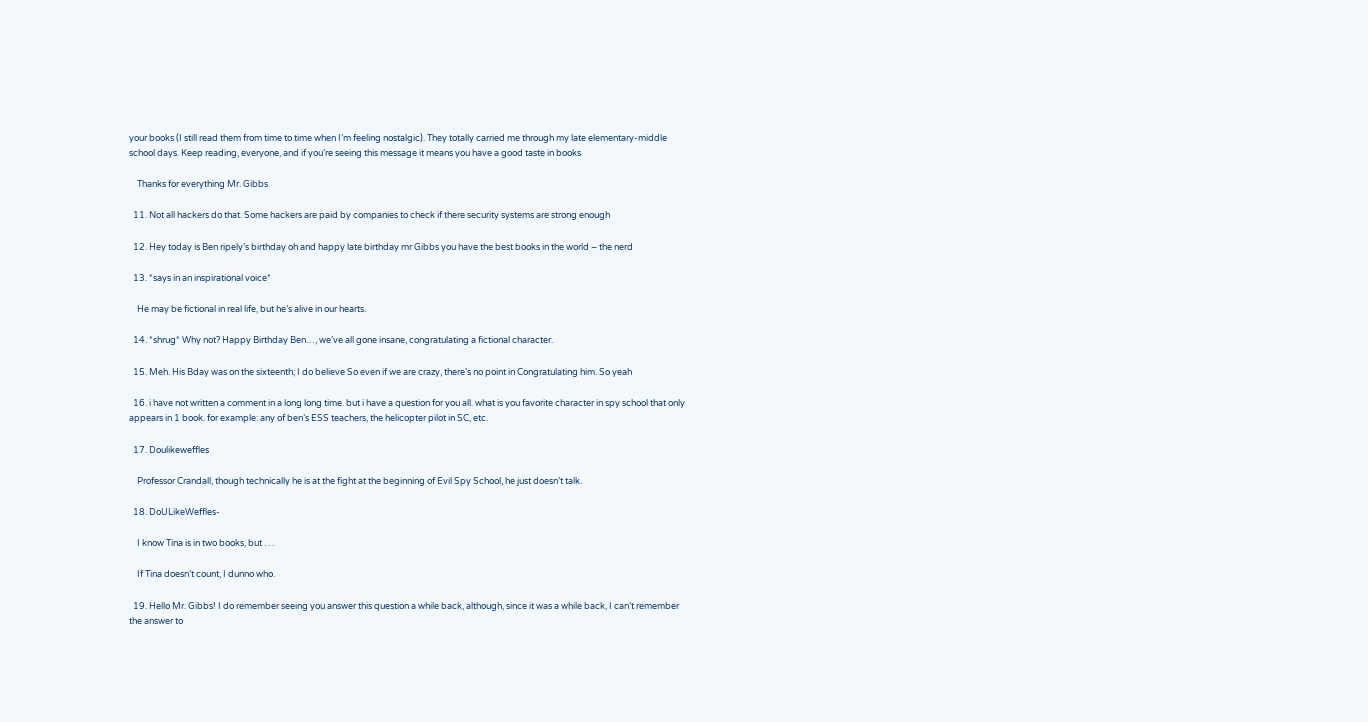your books (I still read them from time to time when I’m feeling nostalgic). They totally carried me through my late elementary-middle school days. Keep reading, everyone, and if you’re seeing this message it means you have a good taste in books

    Thanks for everything Mr. Gibbs

  11. Not all hackers do that. Some hackers are paid by companies to check if there security systems are strong enough

  12. Hey today is Ben ripely’s birthday oh and happy late birthday mr Gibbs you have the best books in the world – the nerd

  13. *says in an inspirational voice*

    He may be fictional in real life, but he’s alive in our hearts.

  14. *shrug* Why not? Happy Birthday Ben…, we’ve all gone insane, congratulating a fictional character.

  15. Meh. His Bday was on the sixteenth; I do believe So even if we are crazy, there’s no point in Congratulating him. So yeah

  16. i have not written a comment in a long long time. but i have a question for you all. what is you favorite character in spy school that only appears in 1 book. for example: any of ben’s ESS teachers, the helicopter pilot in SC, etc.

  17. Doulikeweffles

    Professor Crandall, though technically he is at the fight at the beginning of Evil Spy School, he just doesn’t talk.

  18. DoULikeWeffles-

    I know Tina is in two books, but . . .

    If Tina doesn’t count, I dunno who.

  19. Hello Mr. Gibbs! I do remember seeing you answer this question a while back, although, since it was a while back, I can’t remember the answer to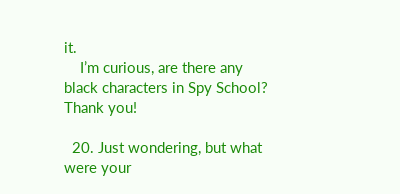it.
    I’m curious, are there any black characters in Spy School? Thank you!

  20. Just wondering, but what were your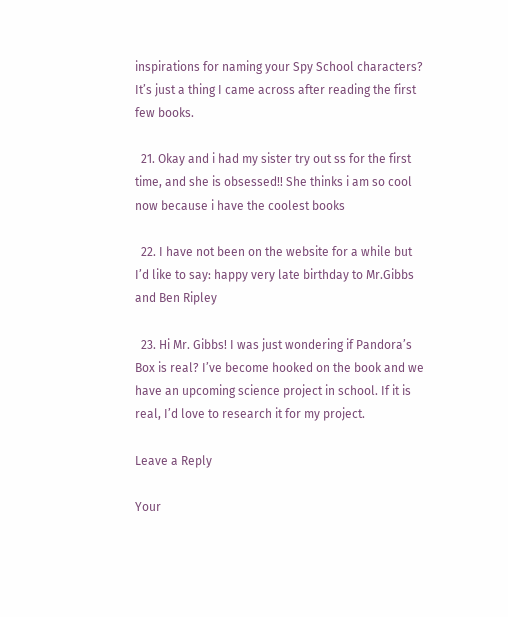inspirations for naming your Spy School characters? It’s just a thing I came across after reading the first few books.

  21. Okay and i had my sister try out ss for the first time, and she is obsessed!! She thinks i am so cool now because i have the coolest books

  22. I have not been on the website for a while but I’d like to say: happy very late birthday to Mr.Gibbs and Ben Ripley

  23. Hi Mr. Gibbs! I was just wondering if Pandora’s Box is real? I’ve become hooked on the book and we have an upcoming science project in school. If it is real, I’d love to research it for my project.

Leave a Reply

Your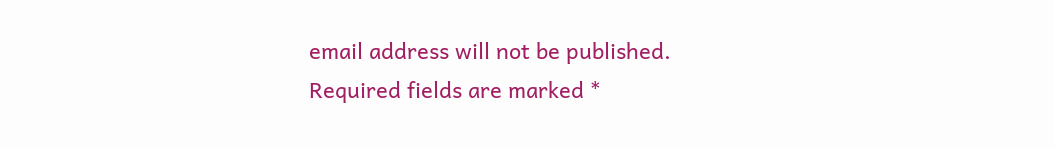email address will not be published. Required fields are marked *